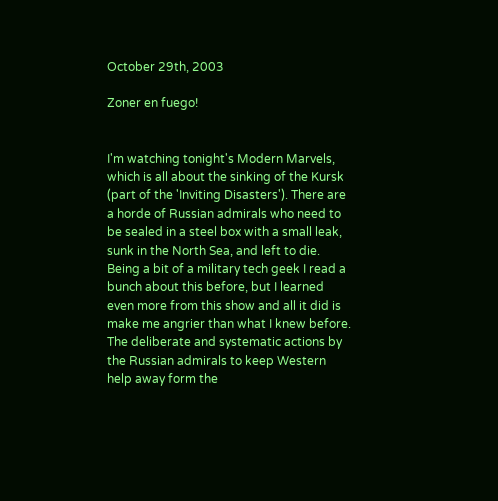October 29th, 2003

Zoner en fuego!


I'm watching tonight's Modern Marvels, which is all about the sinking of the Kursk (part of the 'Inviting Disasters'). There are a horde of Russian admirals who need to be sealed in a steel box with a small leak, sunk in the North Sea, and left to die. Being a bit of a military tech geek I read a bunch about this before, but I learned even more from this show and all it did is make me angrier than what I knew before. The deliberate and systematic actions by the Russian admirals to keep Western help away form the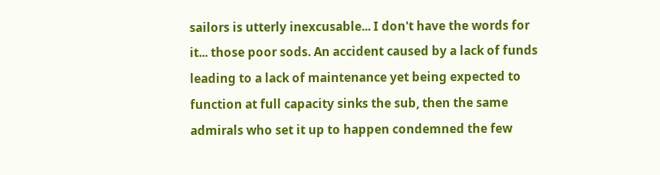sailors is utterly inexcusable... I don't have the words for it... those poor sods. An accident caused by a lack of funds leading to a lack of maintenance yet being expected to function at full capacity sinks the sub, then the same admirals who set it up to happen condemned the few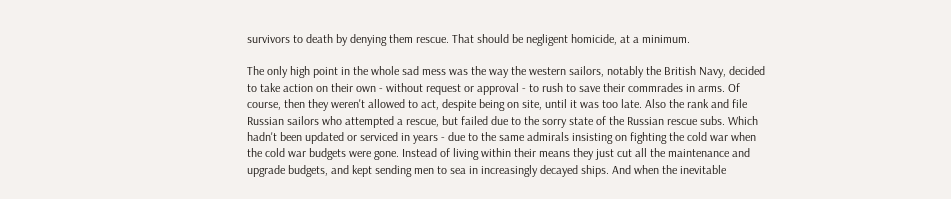survivors to death by denying them rescue. That should be negligent homicide, at a minimum.

The only high point in the whole sad mess was the way the western sailors, notably the British Navy, decided to take action on their own - without request or approval - to rush to save their commrades in arms. Of course, then they weren't allowed to act, despite being on site, until it was too late. Also the rank and file Russian sailors who attempted a rescue, but failed due to the sorry state of the Russian rescue subs. Which hadn't been updated or serviced in years - due to the same admirals insisting on fighting the cold war when the cold war budgets were gone. Instead of living within their means they just cut all the maintenance and upgrade budgets, and kept sending men to sea in increasingly decayed ships. And when the inevitable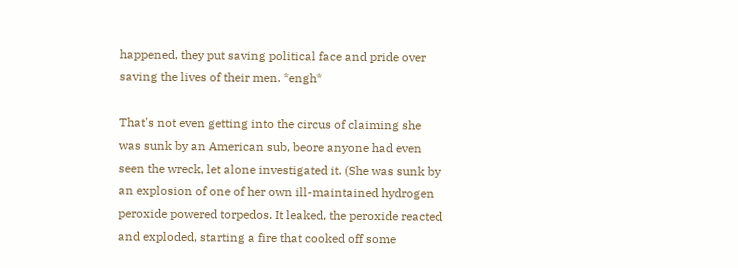happened, they put saving political face and pride over saving the lives of their men. *engh*

That's not even getting into the circus of claiming she was sunk by an American sub, beore anyone had even seen the wreck, let alone investigated it. (She was sunk by an explosion of one of her own ill-maintained hydrogen peroxide powered torpedos. It leaked, the peroxide reacted and exploded, starting a fire that cooked off some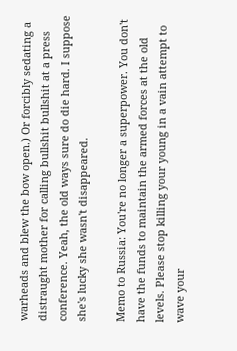warheads and blew the bow open.) Or forcibly sedating a distraught mother for calling bullshit bullshit at a press conference. Yeah, the old ways sure do die hard. I suppose she's lucky she wasn't disappeared.

Memo to Russia: You're no longer a superpower. You don't have the funds to maintain the armed forces at the old levels. Please stop killing your young in a vain attempt to wave your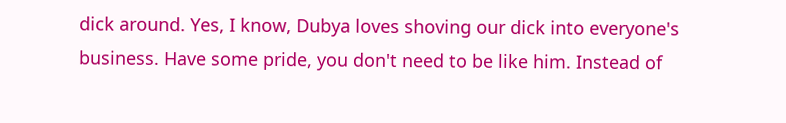dick around. Yes, I know, Dubya loves shoving our dick into everyone's business. Have some pride, you don't need to be like him. Instead of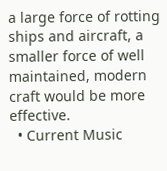a large force of rotting ships and aircraft, a smaller force of well maintained, modern craft would be more effective.
  • Current Music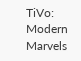TiVo: Modern Marvels